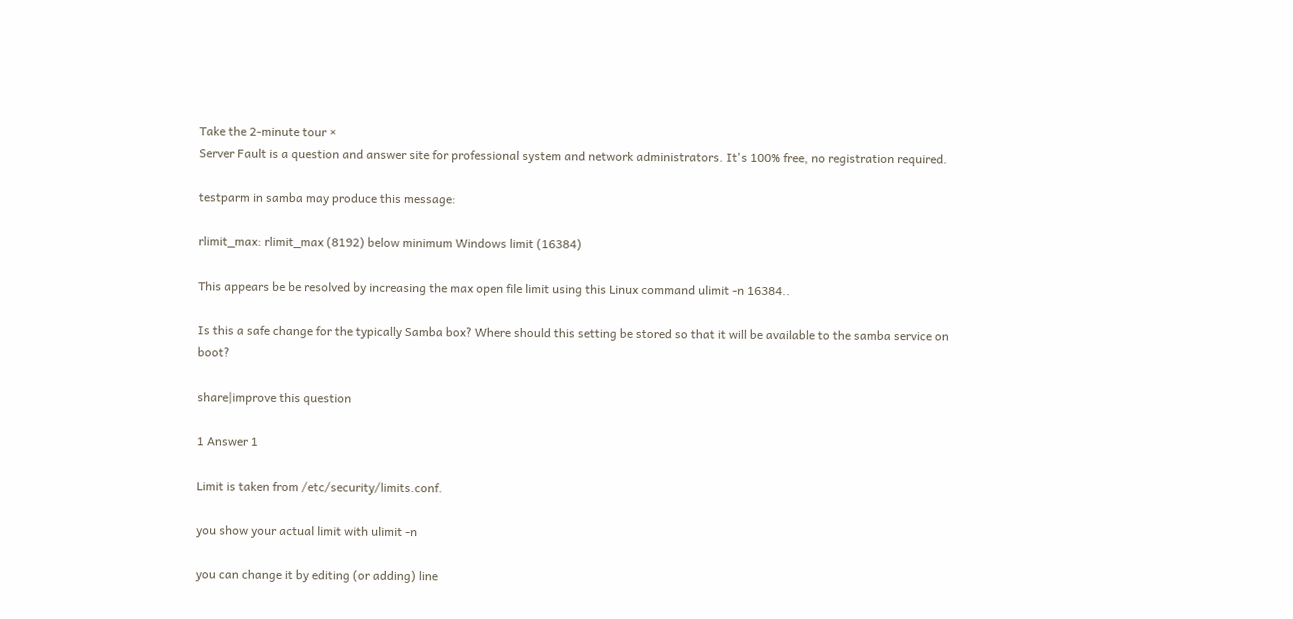Take the 2-minute tour ×
Server Fault is a question and answer site for professional system and network administrators. It's 100% free, no registration required.

testparm in samba may produce this message:

rlimit_max: rlimit_max (8192) below minimum Windows limit (16384)

This appears be be resolved by increasing the max open file limit using this Linux command ulimit -n 16384..

Is this a safe change for the typically Samba box? Where should this setting be stored so that it will be available to the samba service on boot?

share|improve this question

1 Answer 1

Limit is taken from /etc/security/limits.conf.

you show your actual limit with ulimit -n

you can change it by editing (or adding) line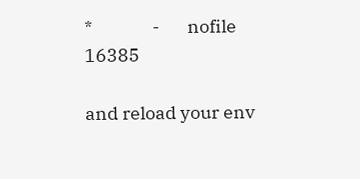*               -       nofile          16385

and reload your env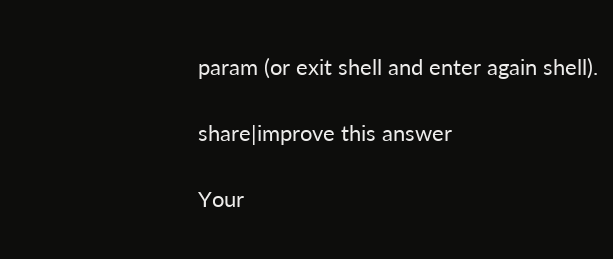param (or exit shell and enter again shell).

share|improve this answer

Your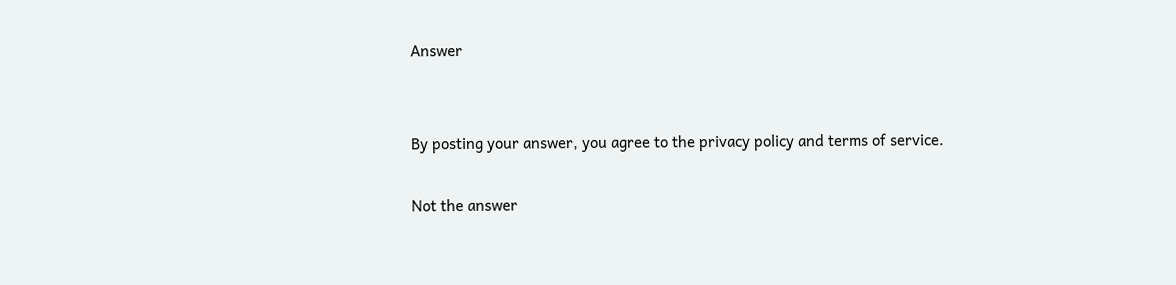Answer


By posting your answer, you agree to the privacy policy and terms of service.

Not the answer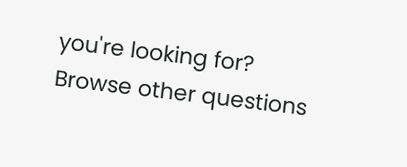you're looking for? Browse other questions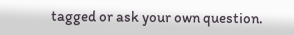tagged or ask your own question.